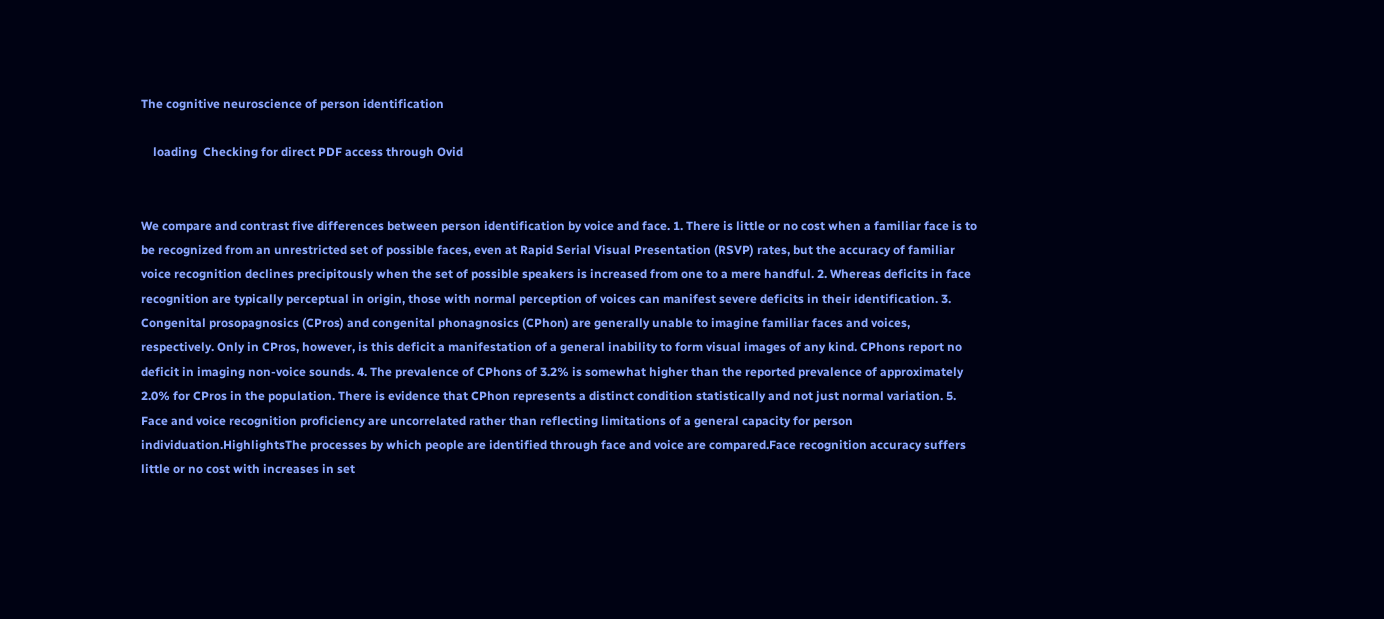The cognitive neuroscience of person identification

    loading  Checking for direct PDF access through Ovid


We compare and contrast five differences between person identification by voice and face. 1. There is little or no cost when a familiar face is to be recognized from an unrestricted set of possible faces, even at Rapid Serial Visual Presentation (RSVP) rates, but the accuracy of familiar voice recognition declines precipitously when the set of possible speakers is increased from one to a mere handful. 2. Whereas deficits in face recognition are typically perceptual in origin, those with normal perception of voices can manifest severe deficits in their identification. 3. Congenital prosopagnosics (CPros) and congenital phonagnosics (CPhon) are generally unable to imagine familiar faces and voices, respectively. Only in CPros, however, is this deficit a manifestation of a general inability to form visual images of any kind. CPhons report no deficit in imaging non-voice sounds. 4. The prevalence of CPhons of 3.2% is somewhat higher than the reported prevalence of approximately 2.0% for CPros in the population. There is evidence that CPhon represents a distinct condition statistically and not just normal variation. 5. Face and voice recognition proficiency are uncorrelated rather than reflecting limitations of a general capacity for person individuation.HighlightsThe processes by which people are identified through face and voice are compared.Face recognition accuracy suffers little or no cost with increases in set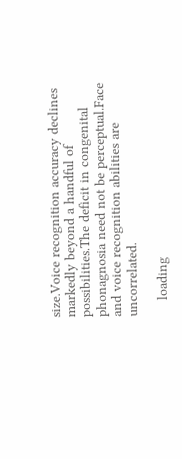size.Voice recognition accuracy declines markedly beyond a handful of possibilities.The deficit in congenital phonagnosia need not be perceptual.Face and voice recognition abilities are uncorrelated.

    loading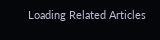Loading Related Articles